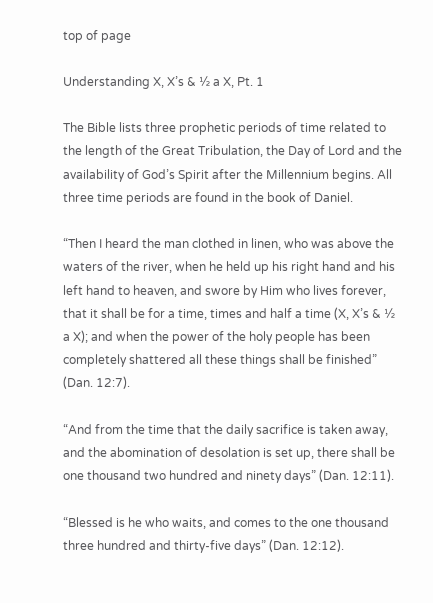top of page

Understanding X, X’s & ½ a X, Pt. 1

The Bible lists three prophetic periods of time related to the length of the Great Tribulation, the Day of Lord and the availability of God’s Spirit after the Millennium begins. All three time periods are found in the book of Daniel.

“Then I heard the man clothed in linen, who was above the waters of the river, when he held up his right hand and his left hand to heaven, and swore by Him who lives forever, that it shall be for a time, times and half a time (X, X’s & ½ a X); and when the power of the holy people has been completely shattered all these things shall be finished” (Dan. 12:7).

“And from the time that the daily sacrifice is taken away, and the abomination of desolation is set up, there shall be one thousand two hundred and ninety days” (Dan. 12:11).

“Blessed is he who waits, and comes to the one thousand three hundred and thirty-five days” (Dan. 12:12).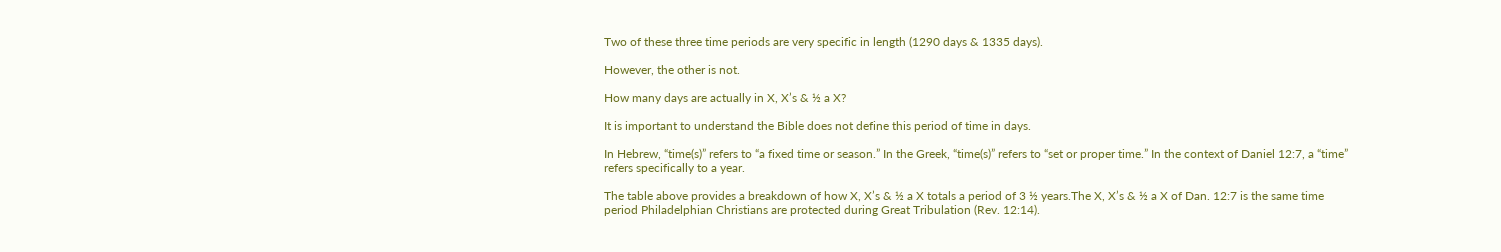Two of these three time periods are very specific in length (1290 days & 1335 days).

However, the other is not.

How many days are actually in X, X’s & ½ a X?

It is important to understand the Bible does not define this period of time in days.

In Hebrew, “time(s)” refers to “a fixed time or season.” In the Greek, “time(s)” refers to “set or proper time.” In the context of Daniel 12:7, a “time” refers specifically to a year.

The table above provides a breakdown of how X, X’s & ½ a X totals a period of 3 ½ years.The X, X’s & ½ a X of Dan. 12:7 is the same time period Philadelphian Christians are protected during Great Tribulation (Rev. 12:14).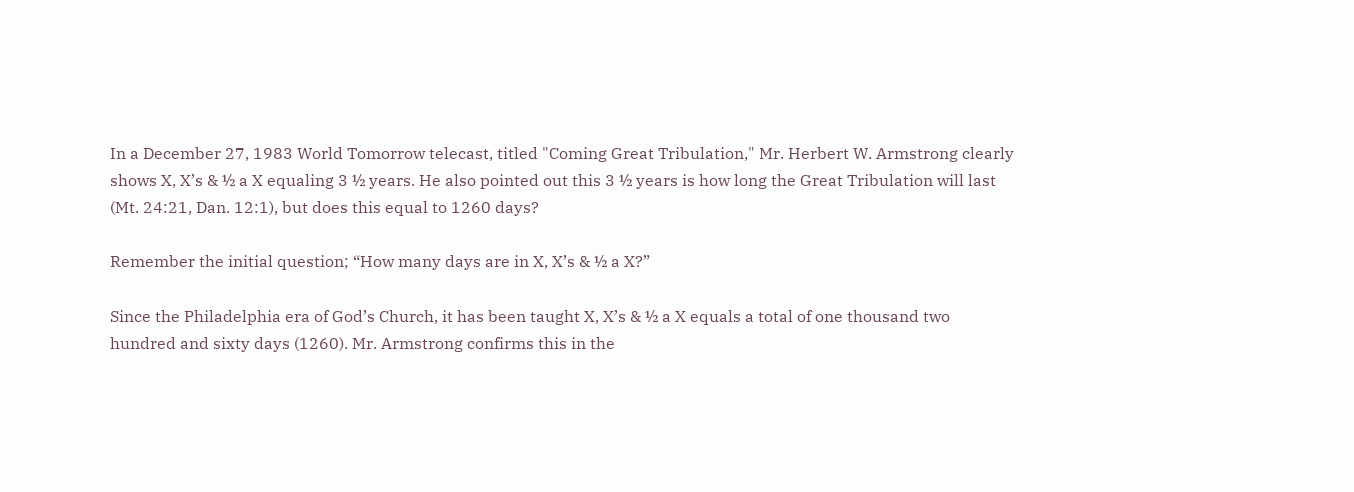In a December 27, 1983 World Tomorrow telecast, titled "Coming Great Tribulation," Mr. Herbert W. Armstrong clearly shows X, X’s & ½ a X equaling 3 ½ years. He also pointed out this 3 ½ years is how long the Great Tribulation will last (Mt. 24:21, Dan. 12:1), but does this equal to 1260 days?

Remember the initial question; “How many days are in X, X’s & ½ a X?”

Since the Philadelphia era of God’s Church, it has been taught X, X’s & ½ a X equals a total of one thousand two hundred and sixty days (1260). Mr. Armstrong confirms this in the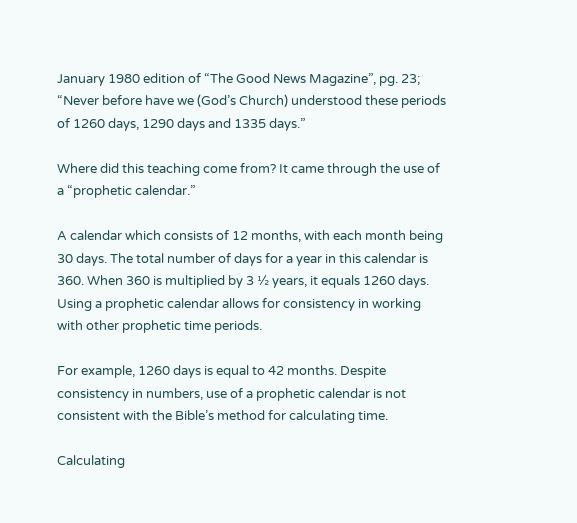January 1980 edition of “The Good News Magazine”, pg. 23; “Never before have we (God’s Church) understood these periods of 1260 days, 1290 days and 1335 days.”

Where did this teaching come from? It came through the use of a “prophetic calendar.”

A calendar which consists of 12 months, with each month being 30 days. The total number of days for a year in this calendar is 360. When 360 is multiplied by 3 ½ years, it equals 1260 days. Using a prophetic calendar allows for consistency in working with other prophetic time periods.

For example, 1260 days is equal to 42 months. Despite consistency in numbers, use of a prophetic calendar is not consistent with the Bible’s method for calculating time.

Calculating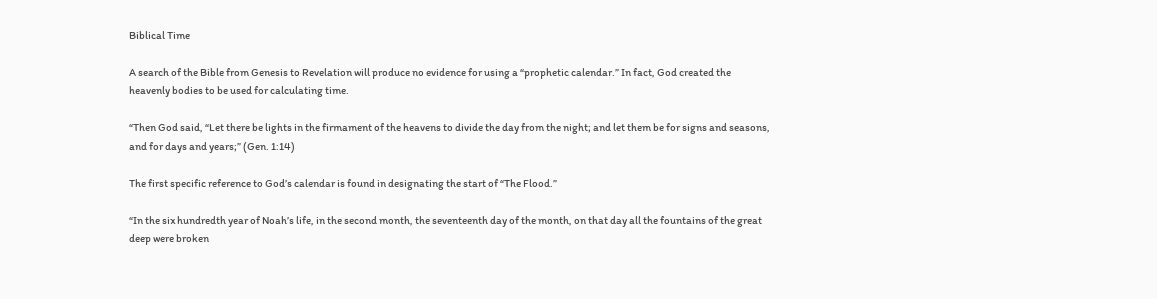Biblical Time

A search of the Bible from Genesis to Revelation will produce no evidence for using a “prophetic calendar.” In fact, God created the heavenly bodies to be used for calculating time.

“Then God said, “Let there be lights in the firmament of the heavens to divide the day from the night; and let them be for signs and seasons, and for days and years;” (Gen. 1:14)

The first specific reference to God’s calendar is found in designating the start of “The Flood.”

“In the six hundredth year of Noah’s life, in the second month, the seventeenth day of the month, on that day all the fountains of the great deep were broken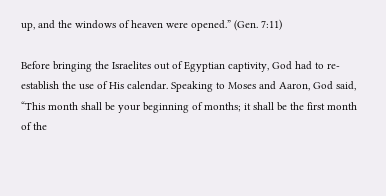up, and the windows of heaven were opened.” (Gen. 7:11)

Before bringing the Israelites out of Egyptian captivity, God had to re-establish the use of His calendar. Speaking to Moses and Aaron, God said, “This month shall be your beginning of months; it shall be the first month of the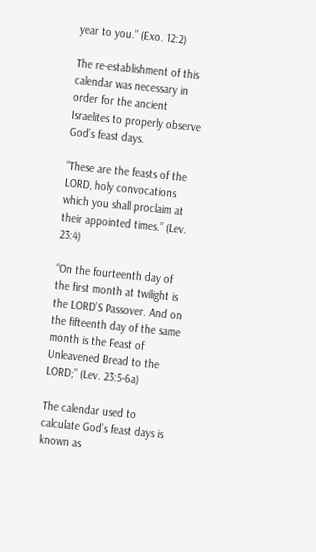year to you.” (Exo. 12:2)

The re-establishment of this calendar was necessary in order for the ancient Israelites to properly observe God’s feast days.

“These are the feasts of the LORD, holy convocations which you shall proclaim at their appointed times.” (Lev. 23:4)

“On the fourteenth day of the first month at twilight is the LORD’S Passover. And on the fifteenth day of the same month is the Feast of Unleavened Bread to the LORD;” (Lev. 23:5-6a)

The calendar used to calculate God’s feast days is known as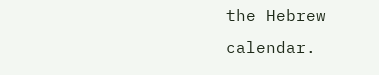the Hebrew calendar.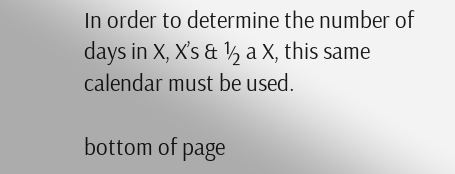In order to determine the number of days in X, X’s & ½ a X, this same calendar must be used.

bottom of page